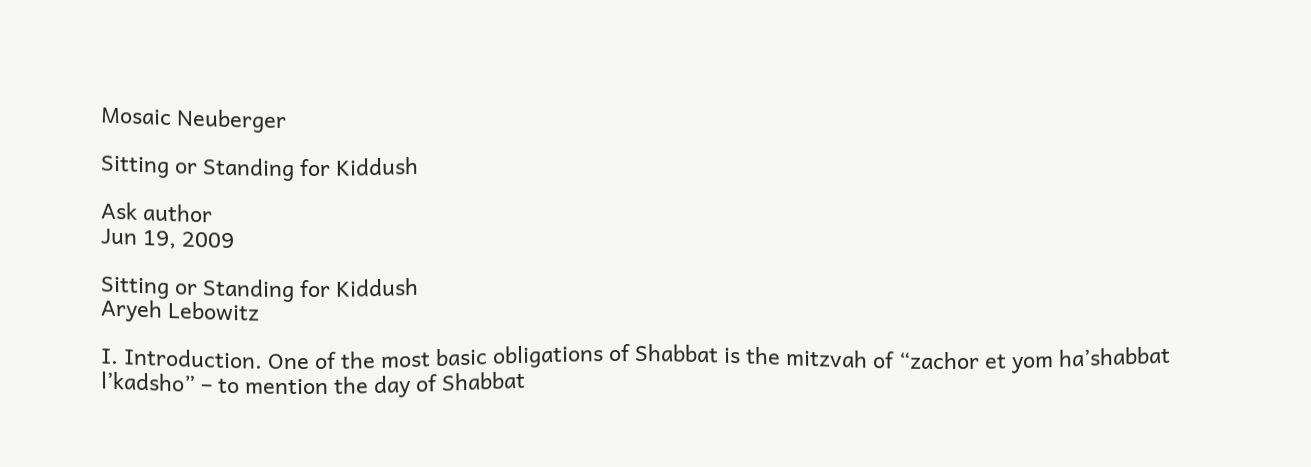Mosaic Neuberger

Sitting or Standing for Kiddush

Ask author
Jun 19, 2009

Sitting or Standing for Kiddush
Aryeh Lebowitz

I. Introduction. One of the most basic obligations of Shabbat is the mitzvah of “zachor et yom ha’shabbat l’kadsho” – to mention the day of Shabbat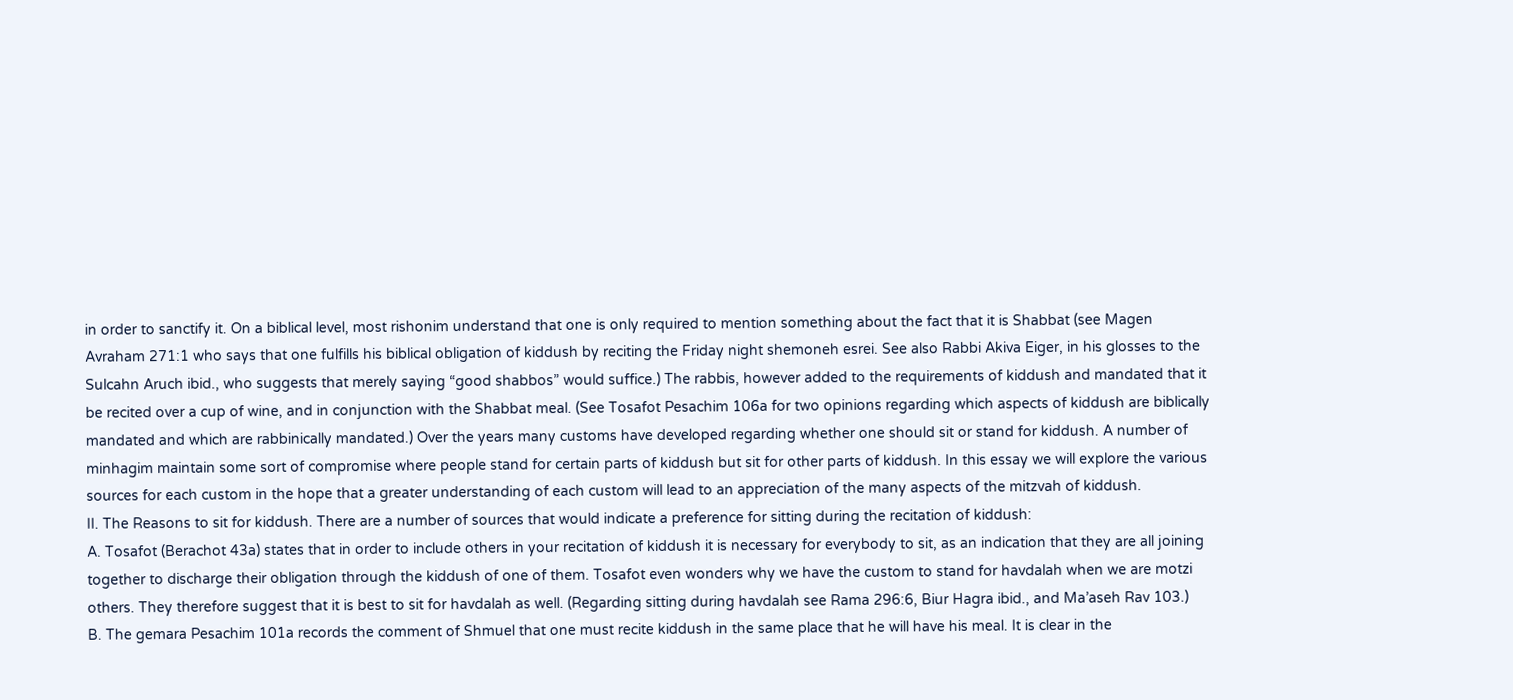in order to sanctify it. On a biblical level, most rishonim understand that one is only required to mention something about the fact that it is Shabbat (see Magen Avraham 271:1 who says that one fulfills his biblical obligation of kiddush by reciting the Friday night shemoneh esrei. See also Rabbi Akiva Eiger, in his glosses to the Sulcahn Aruch ibid., who suggests that merely saying “good shabbos” would suffice.) The rabbis, however added to the requirements of kiddush and mandated that it be recited over a cup of wine, and in conjunction with the Shabbat meal. (See Tosafot Pesachim 106a for two opinions regarding which aspects of kiddush are biblically mandated and which are rabbinically mandated.) Over the years many customs have developed regarding whether one should sit or stand for kiddush. A number of minhagim maintain some sort of compromise where people stand for certain parts of kiddush but sit for other parts of kiddush. In this essay we will explore the various sources for each custom in the hope that a greater understanding of each custom will lead to an appreciation of the many aspects of the mitzvah of kiddush.
II. The Reasons to sit for kiddush. There are a number of sources that would indicate a preference for sitting during the recitation of kiddush:
A. Tosafot (Berachot 43a) states that in order to include others in your recitation of kiddush it is necessary for everybody to sit, as an indication that they are all joining together to discharge their obligation through the kiddush of one of them. Tosafot even wonders why we have the custom to stand for havdalah when we are motzi others. They therefore suggest that it is best to sit for havdalah as well. (Regarding sitting during havdalah see Rama 296:6, Biur Hagra ibid., and Ma’aseh Rav 103.)
B. The gemara Pesachim 101a records the comment of Shmuel that one must recite kiddush in the same place that he will have his meal. It is clear in the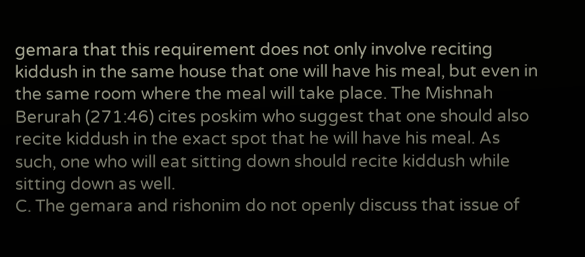gemara that this requirement does not only involve reciting kiddush in the same house that one will have his meal, but even in the same room where the meal will take place. The Mishnah Berurah (271:46) cites poskim who suggest that one should also recite kiddush in the exact spot that he will have his meal. As such, one who will eat sitting down should recite kiddush while sitting down as well.
C. The gemara and rishonim do not openly discuss that issue of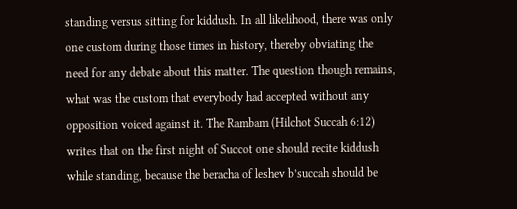standing versus sitting for kiddush. In all likelihood, there was only one custom during those times in history, thereby obviating the need for any debate about this matter. The question though remains, what was the custom that everybody had accepted without any opposition voiced against it. The Rambam (Hilchot Succah 6:12) writes that on the first night of Succot one should recite kiddush while standing, because the beracha of leshev b’succah should be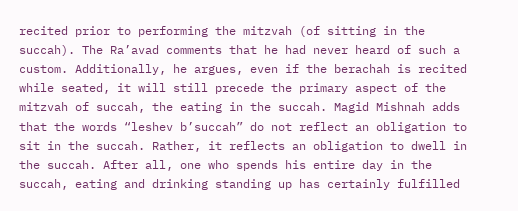recited prior to performing the mitzvah (of sitting in the succah). The Ra’avad comments that he had never heard of such a custom. Additionally, he argues, even if the berachah is recited while seated, it will still precede the primary aspect of the mitzvah of succah, the eating in the succah. Magid Mishnah adds that the words “leshev b’succah” do not reflect an obligation to sit in the succah. Rather, it reflects an obligation to dwell in the succah. After all, one who spends his entire day in the succah, eating and drinking standing up has certainly fulfilled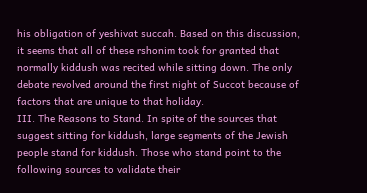his obligation of yeshivat succah. Based on this discussion, it seems that all of these rshonim took for granted that normally kiddush was recited while sitting down. The only debate revolved around the first night of Succot because of factors that are unique to that holiday.
III. The Reasons to Stand. In spite of the sources that suggest sitting for kiddush, large segments of the Jewish people stand for kiddush. Those who stand point to the following sources to validate their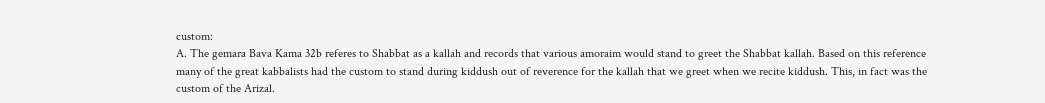custom:
A. The gemara Bava Kama 32b referes to Shabbat as a kallah and records that various amoraim would stand to greet the Shabbat kallah. Based on this reference many of the great kabbalists had the custom to stand during kiddush out of reverence for the kallah that we greet when we recite kiddush. This, in fact was the custom of the Arizal.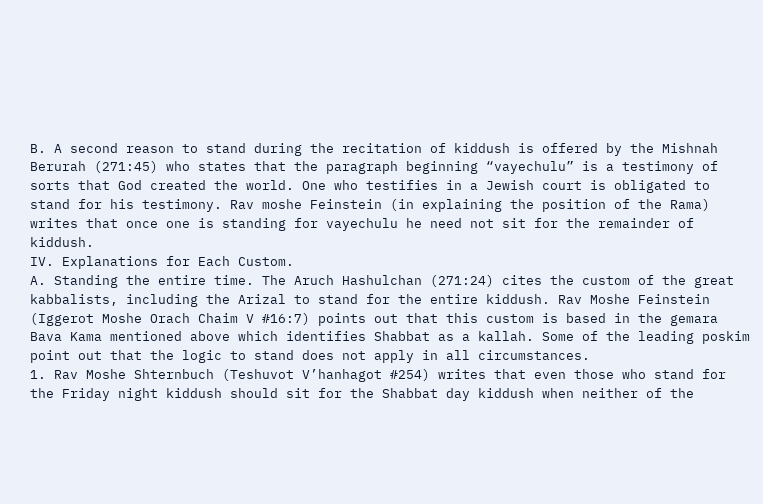B. A second reason to stand during the recitation of kiddush is offered by the Mishnah Berurah (271:45) who states that the paragraph beginning “vayechulu” is a testimony of sorts that God created the world. One who testifies in a Jewish court is obligated to stand for his testimony. Rav moshe Feinstein (in explaining the position of the Rama) writes that once one is standing for vayechulu he need not sit for the remainder of kiddush.
IV. Explanations for Each Custom.
A. Standing the entire time. The Aruch Hashulchan (271:24) cites the custom of the great kabbalists, including the Arizal to stand for the entire kiddush. Rav Moshe Feinstein (Iggerot Moshe Orach Chaim V #16:7) points out that this custom is based in the gemara Bava Kama mentioned above which identifies Shabbat as a kallah. Some of the leading poskim point out that the logic to stand does not apply in all circumstances.
1. Rav Moshe Shternbuch (Teshuvot V’hanhagot #254) writes that even those who stand for the Friday night kiddush should sit for the Shabbat day kiddush when neither of the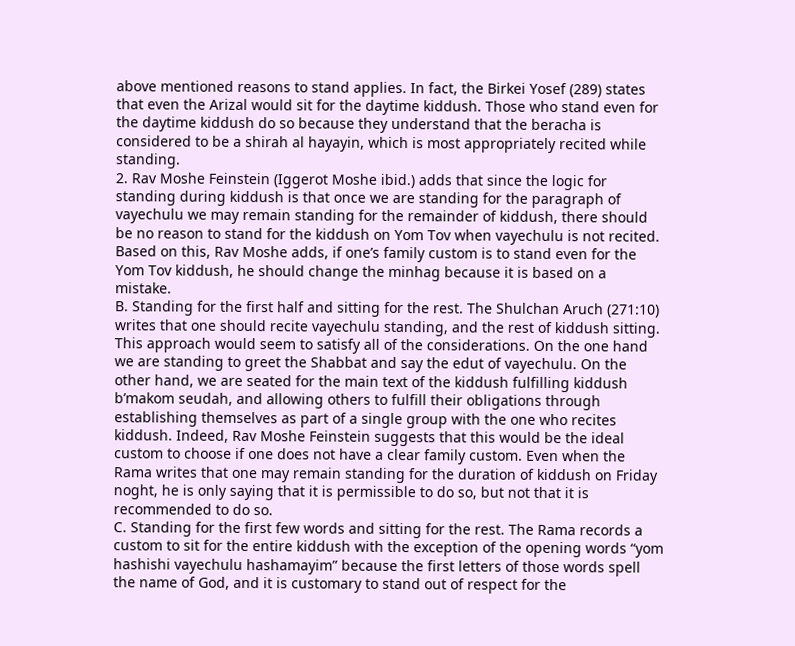above mentioned reasons to stand applies. In fact, the Birkei Yosef (289) states that even the Arizal would sit for the daytime kiddush. Those who stand even for the daytime kiddush do so because they understand that the beracha is considered to be a shirah al hayayin, which is most appropriately recited while standing.
2. Rav Moshe Feinstein (Iggerot Moshe ibid.) adds that since the logic for standing during kiddush is that once we are standing for the paragraph of vayechulu we may remain standing for the remainder of kiddush, there should be no reason to stand for the kiddush on Yom Tov when vayechulu is not recited. Based on this, Rav Moshe adds, if one’s family custom is to stand even for the Yom Tov kiddush, he should change the minhag because it is based on a mistake.
B. Standing for the first half and sitting for the rest. The Shulchan Aruch (271:10) writes that one should recite vayechulu standing, and the rest of kiddush sitting. This approach would seem to satisfy all of the considerations. On the one hand we are standing to greet the Shabbat and say the edut of vayechulu. On the other hand, we are seated for the main text of the kiddush fulfilling kiddush b’makom seudah, and allowing others to fulfill their obligations through establishing themselves as part of a single group with the one who recites kiddush. Indeed, Rav Moshe Feinstein suggests that this would be the ideal custom to choose if one does not have a clear family custom. Even when the Rama writes that one may remain standing for the duration of kiddush on Friday noght, he is only saying that it is permissible to do so, but not that it is recommended to do so.
C. Standing for the first few words and sitting for the rest. The Rama records a custom to sit for the entire kiddush with the exception of the opening words “yom hashishi vayechulu hashamayim” because the first letters of those words spell the name of God, and it is customary to stand out of respect for the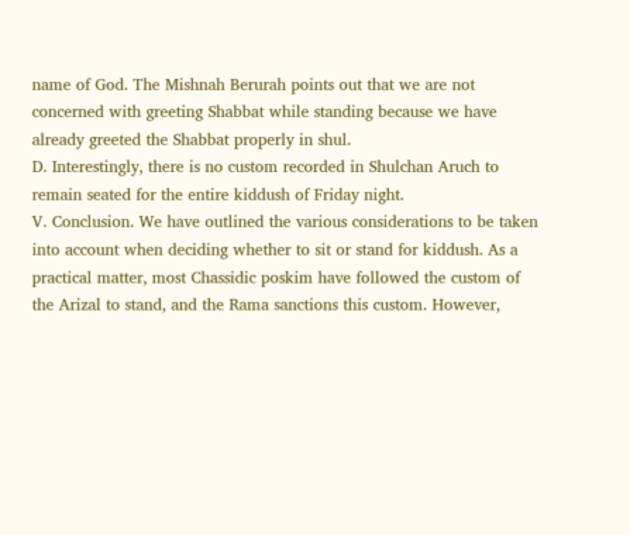name of God. The Mishnah Berurah points out that we are not concerned with greeting Shabbat while standing because we have already greeted the Shabbat properly in shul.
D. Interestingly, there is no custom recorded in Shulchan Aruch to remain seated for the entire kiddush of Friday night.
V. Conclusion. We have outlined the various considerations to be taken into account when deciding whether to sit or stand for kiddush. As a practical matter, most Chassidic poskim have followed the custom of the Arizal to stand, and the Rama sanctions this custom. However,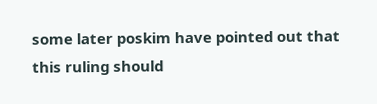some later poskim have pointed out that this ruling should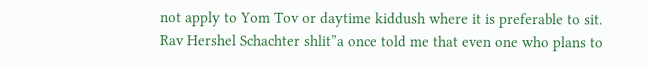not apply to Yom Tov or daytime kiddush where it is preferable to sit. Rav Hershel Schachter shlit”a once told me that even one who plans to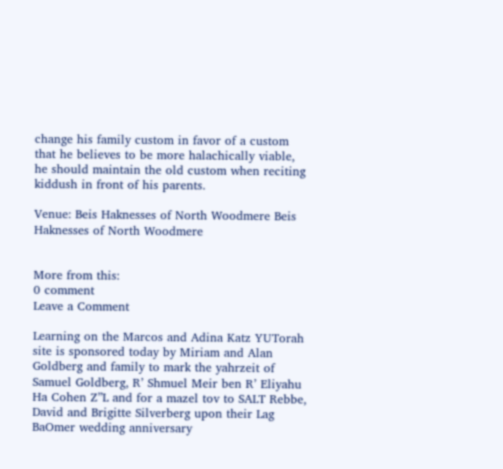change his family custom in favor of a custom that he believes to be more halachically viable, he should maintain the old custom when reciting kiddush in front of his parents.

Venue: Beis Haknesses of North Woodmere Beis Haknesses of North Woodmere


More from this:
0 comment
Leave a Comment

Learning on the Marcos and Adina Katz YUTorah site is sponsored today by Miriam and Alan Goldberg and family to mark the yahrzeit of Samuel Goldberg, R’ Shmuel Meir ben R’ Eliyahu Ha Cohen Z”L and for a mazel tov to SALT Rebbe, David and Brigitte Silverberg upon their Lag BaOmer wedding anniversary